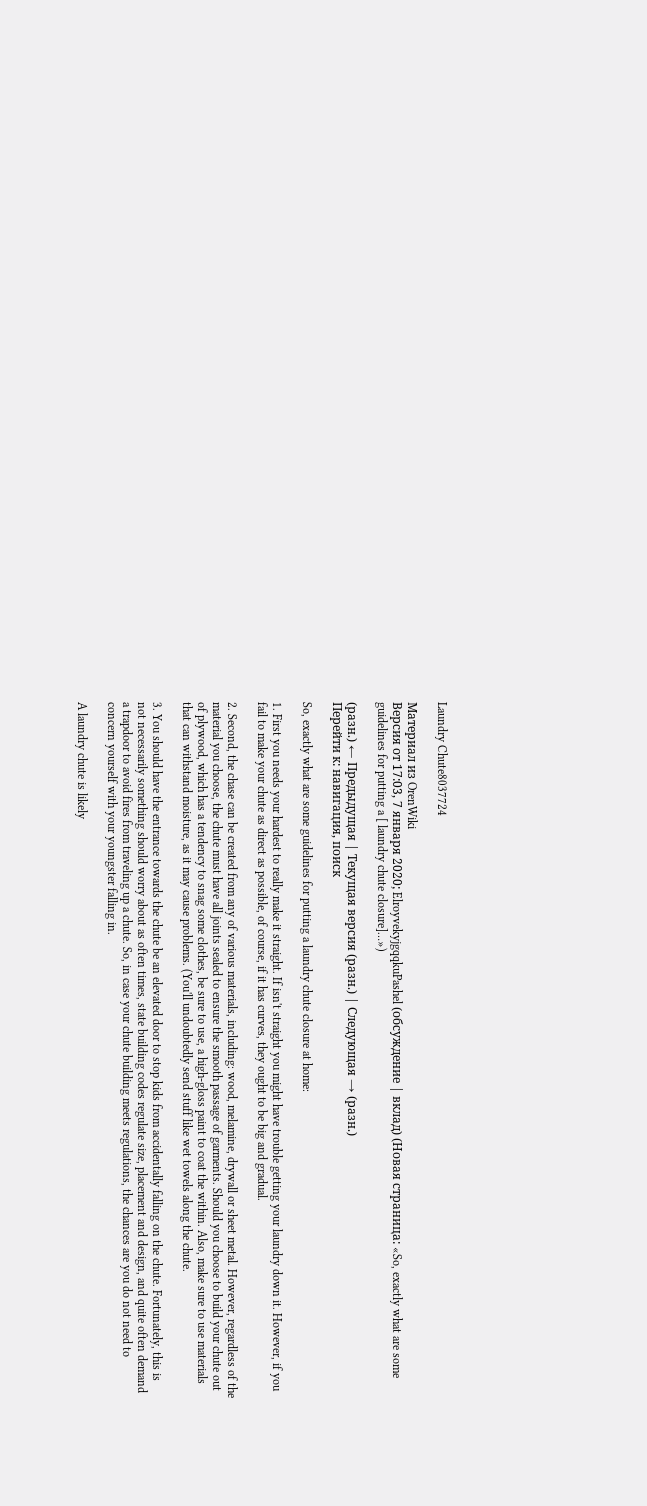Laundry Chute8037724

Материал из OrenWiki
Версия от 17:03, 7 января 2020; ElroyvekyjgqqkuPashel (обсуждение | вклад) (Новая страница: «So, exactly what are some guidelines for putting a [ laundry chute closure]…»)

(разн.) ← Предыдущая | Текущая версия (разн.) | Следующая → (разн.)
Перейти к: навигация, поиск

So, exactly what are some guidelines for putting a laundry chute closure at home:

1. First you needs your hardest to really make it straight. If isn't straight you might have trouble getting your laundry down it. However, if you fail to make your chute as direct as possible, of course, if it has curves, they ought to be big and gradual.

2. Second, the chase can be created from any of various materials, including: wood, melamine, drywall or sheet metal. However, regardless of the material you choose, the chute must have all joints sealed to ensure the smooth passage of garments. Should you choose to build your chute out of plywood, which has a tendency to snag some clothes, be sure to use, a high-gloss paint to coat the within. Also, make sure to use materials that can withstand moisture, as it may cause problems. (You'll undoubtedly send stuff like wet towels along the chute.

3. You should have the entrance towards the chute be an elevated door to stop kids from accidentally falling on the chute. Fortunately, this is not necessarily something should worry about as often times, state building codes regulate size, placement and design, and quite often demand a trapdoor to avoid fires from traveling up a chute. So, in case your chute building meets regulations, the chances are you do not need to concern yourself with your youngster falling in.

A laundry chute is likely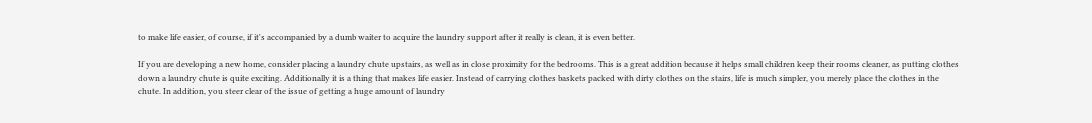to make life easier, of course, if it's accompanied by a dumb waiter to acquire the laundry support after it really is clean, it is even better.

If you are developing a new home, consider placing a laundry chute upstairs, as well as in close proximity for the bedrooms. This is a great addition because it helps small children keep their rooms cleaner, as putting clothes down a laundry chute is quite exciting. Additionally it is a thing that makes life easier. Instead of carrying clothes baskets packed with dirty clothes on the stairs, life is much simpler, you merely place the clothes in the chute. In addition, you steer clear of the issue of getting a huge amount of laundry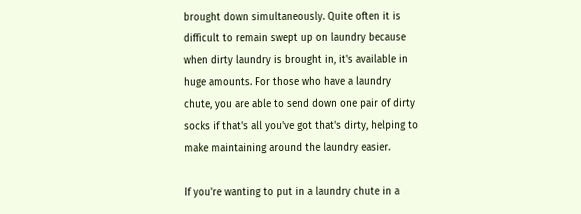brought down simultaneously. Quite often it is difficult to remain swept up on laundry because when dirty laundry is brought in, it's available in huge amounts. For those who have a laundry chute, you are able to send down one pair of dirty socks if that's all you've got that's dirty, helping to make maintaining around the laundry easier.

If you're wanting to put in a laundry chute in a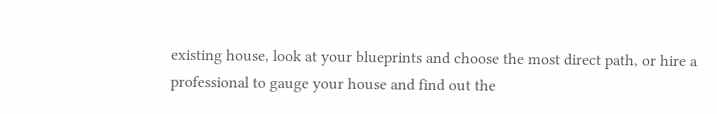existing house, look at your blueprints and choose the most direct path, or hire a professional to gauge your house and find out the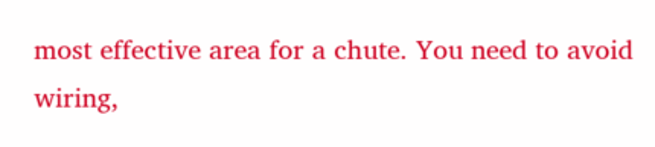most effective area for a chute. You need to avoid wiring,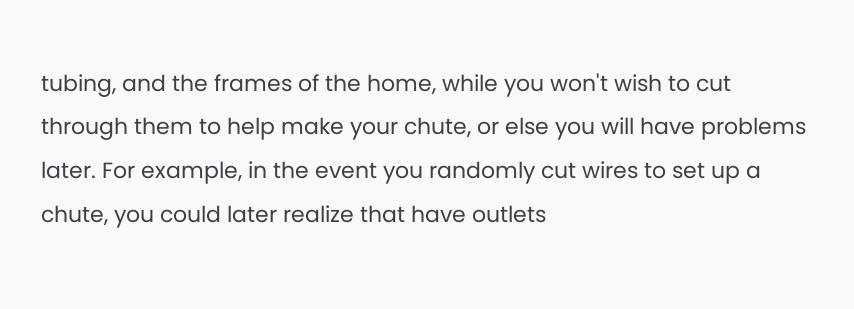tubing, and the frames of the home, while you won't wish to cut through them to help make your chute, or else you will have problems later. For example, in the event you randomly cut wires to set up a chute, you could later realize that have outlets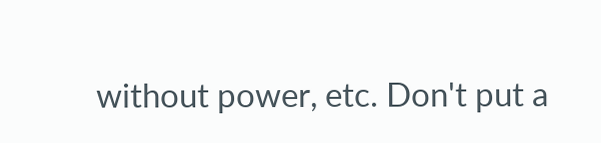without power, etc. Don't put a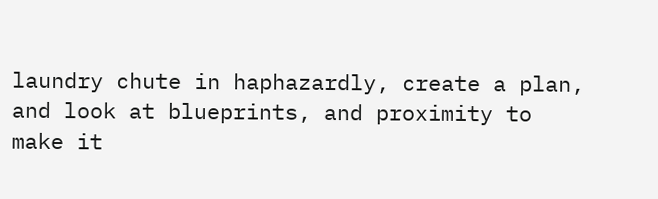laundry chute in haphazardly, create a plan, and look at blueprints, and proximity to make it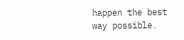happen the best way possible.